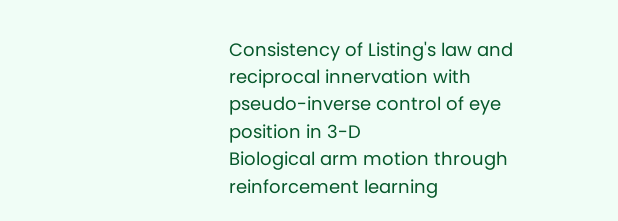Consistency of Listing's law and reciprocal innervation with pseudo-inverse control of eye position in 3-D
Biological arm motion through reinforcement learning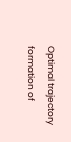Optimal trajectory formation of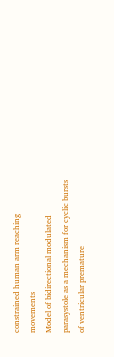constrained human arm reaching movements
Model of bidirectional modulated parasystole as a mechanism for cyclic bursts of ventricular premature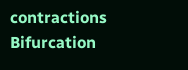contractions
Bifurcation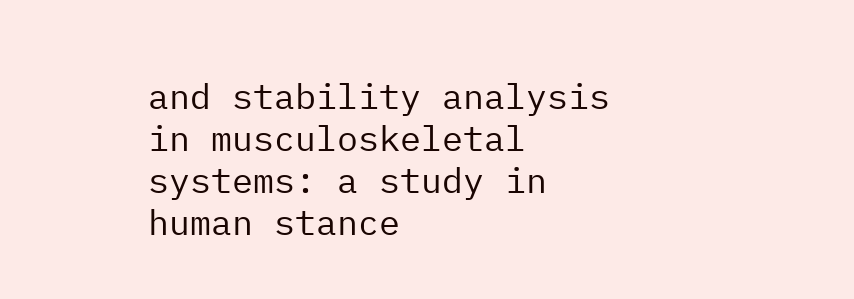and stability analysis in musculoskeletal systems: a study in human stance